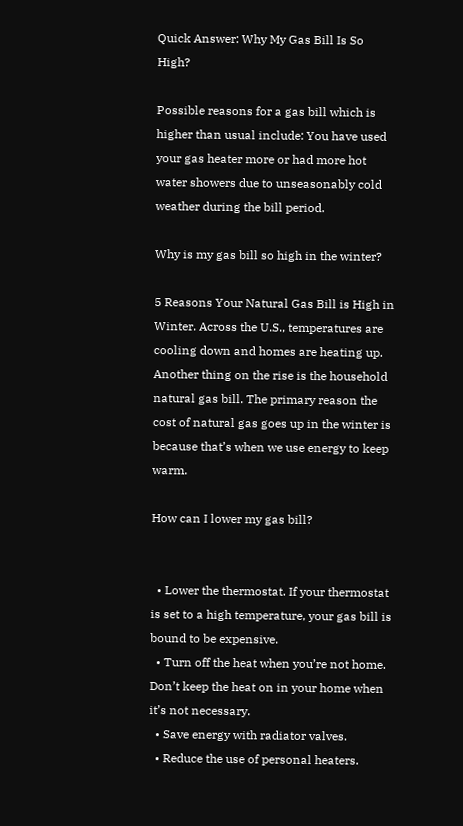Quick Answer: Why My Gas Bill Is So High?

Possible reasons for a gas bill which is higher than usual include: You have used your gas heater more or had more hot water showers due to unseasonably cold weather during the bill period.

Why is my gas bill so high in the winter?

5 Reasons Your Natural Gas Bill is High in Winter. Across the U.S., temperatures are cooling down and homes are heating up. Another thing on the rise is the household natural gas bill. The primary reason the cost of natural gas goes up in the winter is because that’s when we use energy to keep warm.

How can I lower my gas bill?


  • Lower the thermostat. If your thermostat is set to a high temperature, your gas bill is bound to be expensive.
  • Turn off the heat when you’re not home. Don’t keep the heat on in your home when it’s not necessary.
  • Save energy with radiator valves.
  • Reduce the use of personal heaters.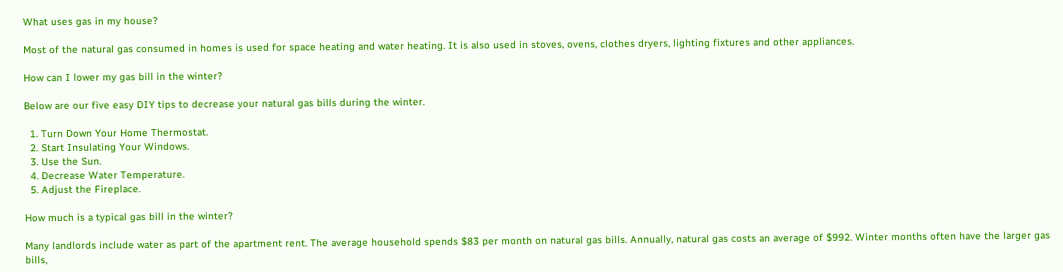What uses gas in my house?

Most of the natural gas consumed in homes is used for space heating and water heating. It is also used in stoves, ovens, clothes dryers, lighting fixtures and other appliances.

How can I lower my gas bill in the winter?

Below are our five easy DIY tips to decrease your natural gas bills during the winter.

  1. Turn Down Your Home Thermostat.
  2. Start Insulating Your Windows.
  3. Use the Sun.
  4. Decrease Water Temperature.
  5. Adjust the Fireplace.

How much is a typical gas bill in the winter?

Many landlords include water as part of the apartment rent. The average household spends $83 per month on natural gas bills. Annually, natural gas costs an average of $992. Winter months often have the larger gas bills,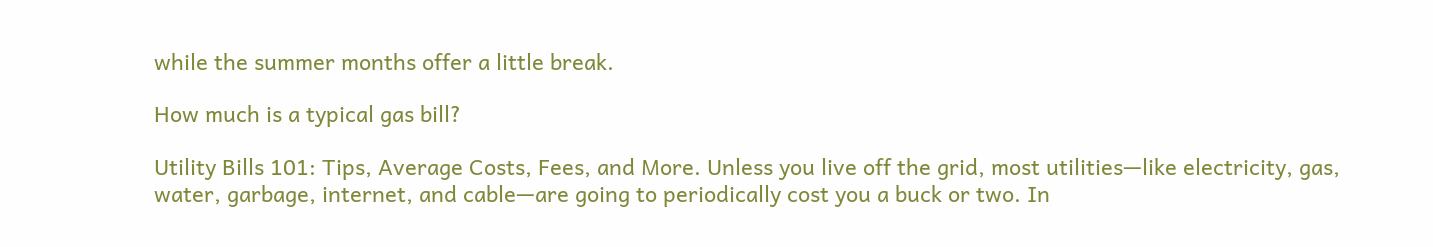while the summer months offer a little break.

How much is a typical gas bill?

Utility Bills 101: Tips, Average Costs, Fees, and More. Unless you live off the grid, most utilities—like electricity, gas, water, garbage, internet, and cable—are going to periodically cost you a buck or two. In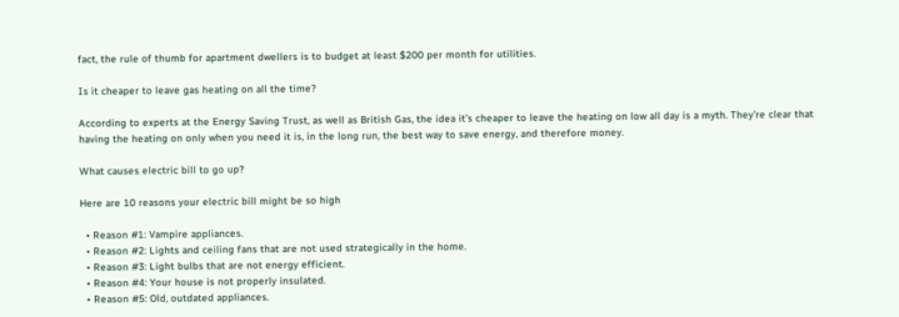fact, the rule of thumb for apartment dwellers is to budget at least $200 per month for utilities.

Is it cheaper to leave gas heating on all the time?

According to experts at the Energy Saving Trust, as well as British Gas, the idea it’s cheaper to leave the heating on low all day is a myth. They’re clear that having the heating on only when you need it is, in the long run, the best way to save energy, and therefore money.

What causes electric bill to go up?

Here are 10 reasons your electric bill might be so high

  • Reason #1: Vampire appliances.
  • Reason #2: Lights and ceiling fans that are not used strategically in the home.
  • Reason #3: Light bulbs that are not energy efficient.
  • Reason #4: Your house is not properly insulated.
  • Reason #5: Old, outdated appliances.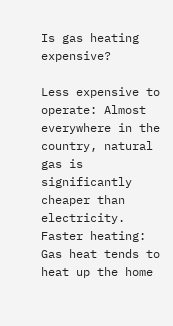Is gas heating expensive?

Less expensive to operate: Almost everywhere in the country, natural gas is significantly cheaper than electricity. Faster heating: Gas heat tends to heat up the home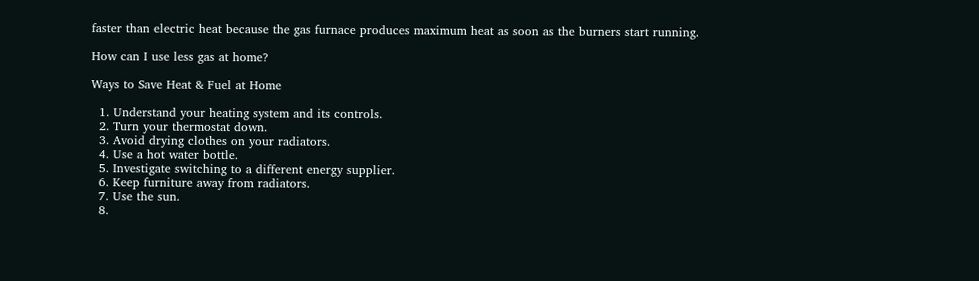faster than electric heat because the gas furnace produces maximum heat as soon as the burners start running.

How can I use less gas at home?

Ways to Save Heat & Fuel at Home

  1. Understand your heating system and its controls.
  2. Turn your thermostat down.
  3. Avoid drying clothes on your radiators.
  4. Use a hot water bottle.
  5. Investigate switching to a different energy supplier.
  6. Keep furniture away from radiators.
  7. Use the sun.
  8.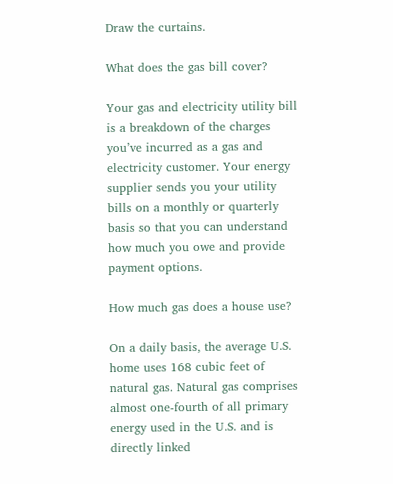Draw the curtains.

What does the gas bill cover?

Your gas and electricity utility bill is a breakdown of the charges you’ve incurred as a gas and electricity customer. Your energy supplier sends you your utility bills on a monthly or quarterly basis so that you can understand how much you owe and provide payment options.

How much gas does a house use?

On a daily basis, the average U.S. home uses 168 cubic feet of natural gas. Natural gas comprises almost one-fourth of all primary energy used in the U.S. and is directly linked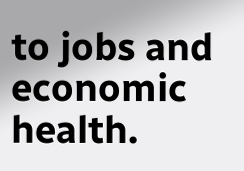to jobs and economic health.